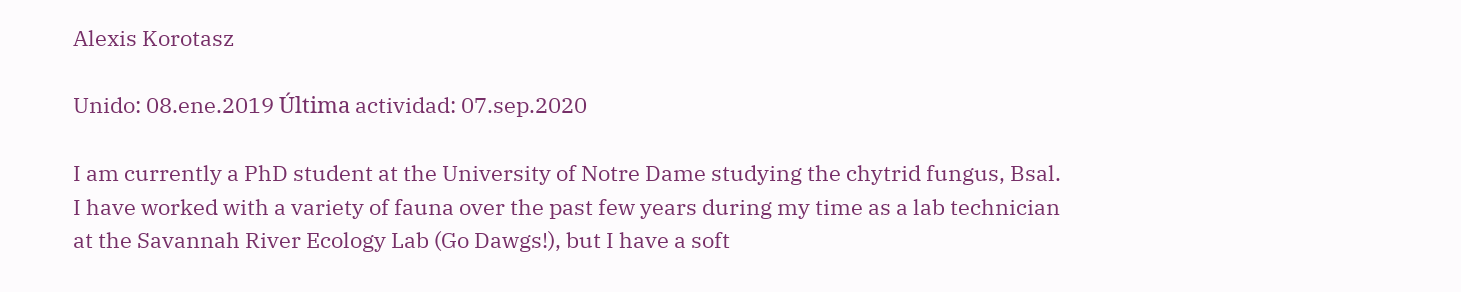Alexis Korotasz

Unido: 08.ene.2019 Última actividad: 07.sep.2020

I am currently a PhD student at the University of Notre Dame studying the chytrid fungus, Bsal. I have worked with a variety of fauna over the past few years during my time as a lab technician at the Savannah River Ecology Lab (Go Dawgs!), but I have a soft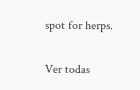spot for herps.

Ver todas